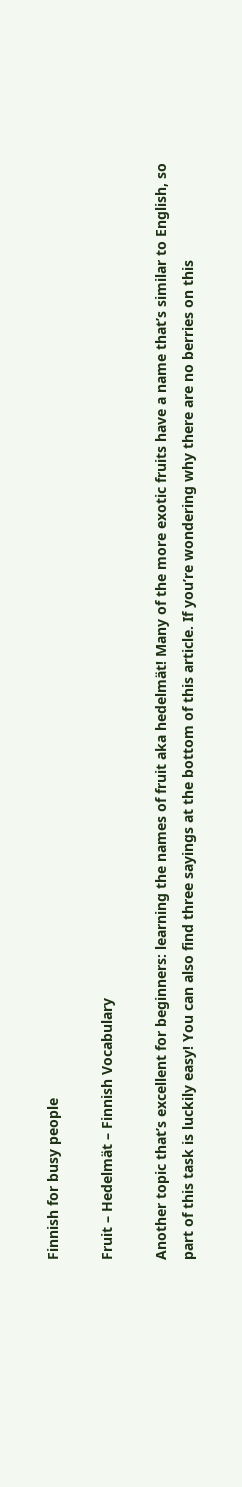Finnish for busy people

Fruit – Hedelmät – Finnish Vocabulary

Another topic that’s excellent for beginners: learning the names of fruit aka hedelmät! Many of the more exotic fruits have a name that’s similar to English, so part of this task is luckily easy! You can also find three sayings at the bottom of this article. If you’re wondering why there are no berries on this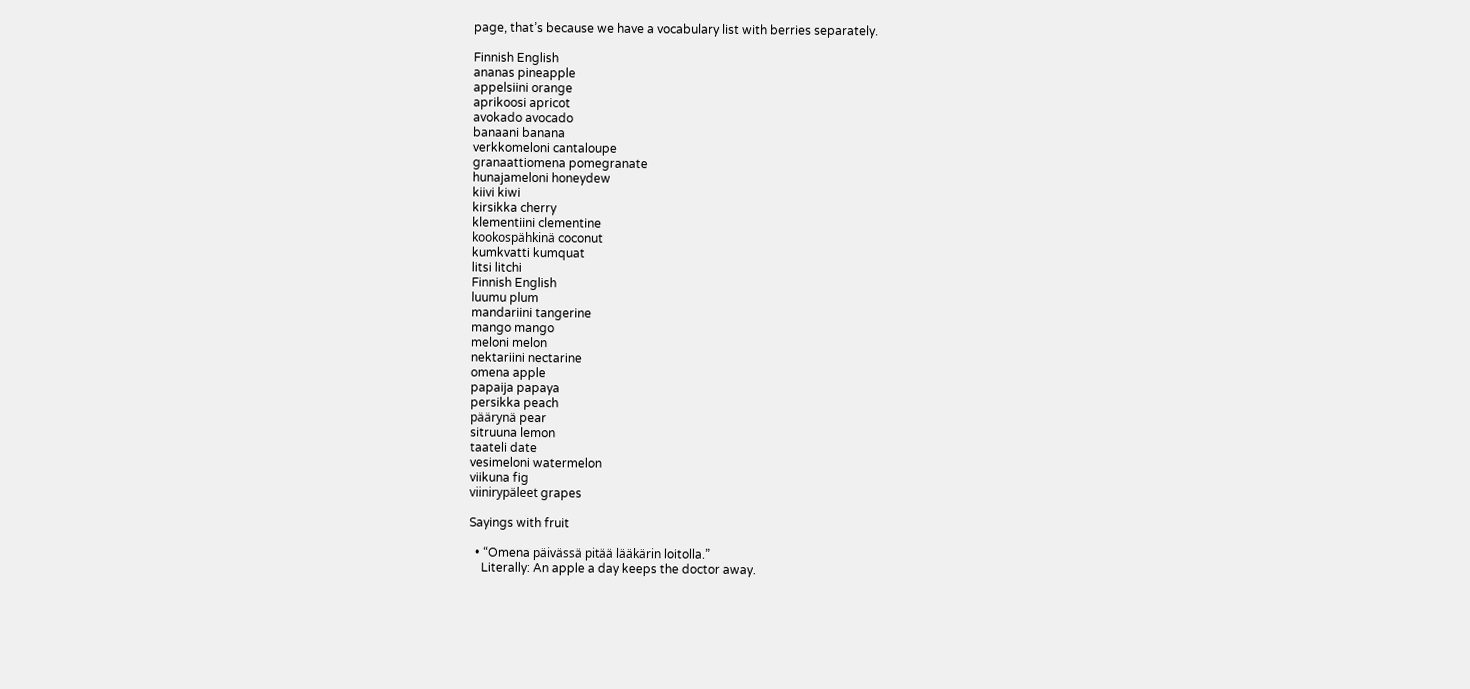page, that’s because we have a vocabulary list with berries separately.

Finnish English
ananas pineapple
appelsiini orange
aprikoosi apricot
avokado avocado
banaani banana
verkkomeloni cantaloupe
granaattiomena pomegranate
hunajameloni honeydew
kiivi kiwi
kirsikka cherry
klementiini clementine
kookospähkinä coconut
kumkvatti kumquat
litsi litchi
Finnish English
luumu plum
mandariini tangerine
mango mango
meloni melon
nektariini nectarine
omena apple
papaija papaya
persikka peach
päärynä pear
sitruuna lemon
taateli date
vesimeloni watermelon
viikuna fig
viinirypäleet grapes

Sayings with fruit

  • “Omena päivässä pitää lääkärin loitolla.”
    Literally: An apple a day keeps the doctor away.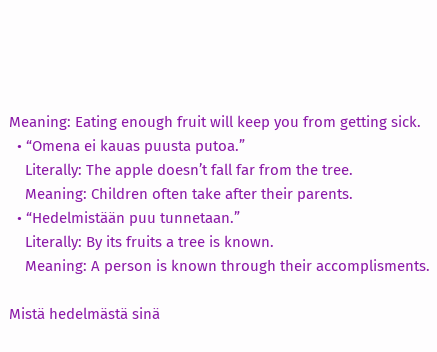Meaning: Eating enough fruit will keep you from getting sick.
  • “Omena ei kauas puusta putoa.”
    Literally: The apple doesn’t fall far from the tree.
    Meaning: Children often take after their parents.
  • “Hedelmistään puu tunnetaan.”
    Literally: By its fruits a tree is known.
    Meaning: A person is known through their accomplisments.

Mistä hedelmästä sinä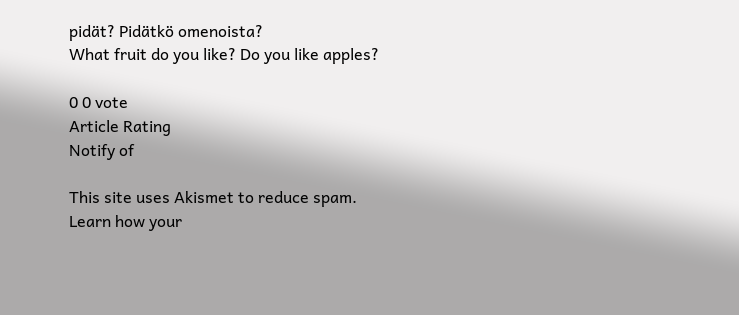pidät? Pidätkö omenoista?
What fruit do you like? Do you like apples?

0 0 vote
Article Rating
Notify of

This site uses Akismet to reduce spam. Learn how your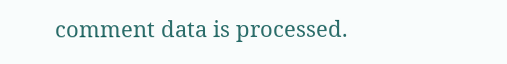comment data is processed.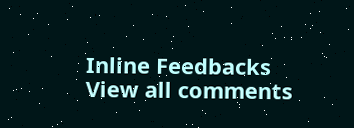Inline Feedbacks
View all comments